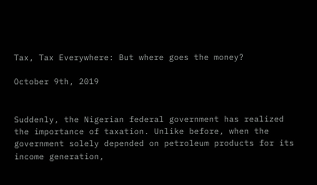Tax, Tax Everywhere: But where goes the money?

October 9th, 2019


Suddenly, the Nigerian federal government has realized the importance of taxation. Unlike before, when the government solely depended on petroleum products for its income generation,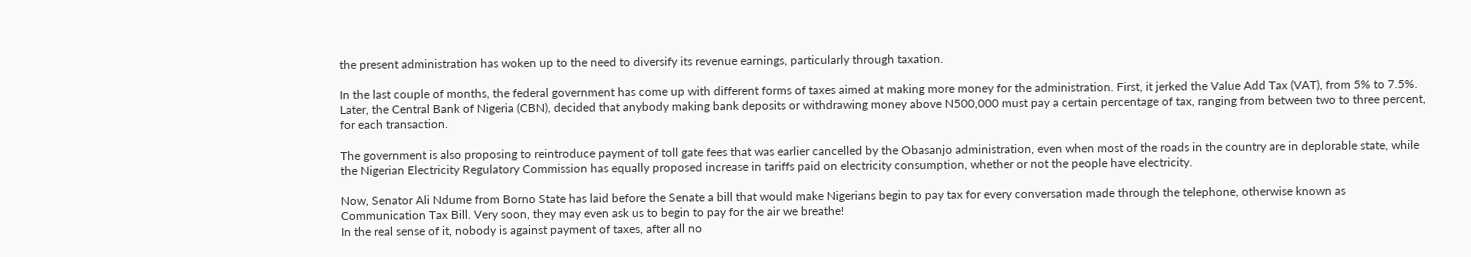the present administration has woken up to the need to diversify its revenue earnings, particularly through taxation.

In the last couple of months, the federal government has come up with different forms of taxes aimed at making more money for the administration. First, it jerked the Value Add Tax (VAT), from 5% to 7.5%. Later, the Central Bank of Nigeria (CBN), decided that anybody making bank deposits or withdrawing money above N500,000 must pay a certain percentage of tax, ranging from between two to three percent, for each transaction.

The government is also proposing to reintroduce payment of toll gate fees that was earlier cancelled by the Obasanjo administration, even when most of the roads in the country are in deplorable state, while the Nigerian Electricity Regulatory Commission has equally proposed increase in tariffs paid on electricity consumption, whether or not the people have electricity.

Now, Senator Ali Ndume from Borno State has laid before the Senate a bill that would make Nigerians begin to pay tax for every conversation made through the telephone, otherwise known as Communication Tax Bill. Very soon, they may even ask us to begin to pay for the air we breathe!
In the real sense of it, nobody is against payment of taxes, after all no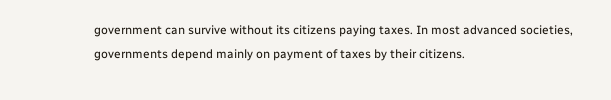government can survive without its citizens paying taxes. In most advanced societies, governments depend mainly on payment of taxes by their citizens.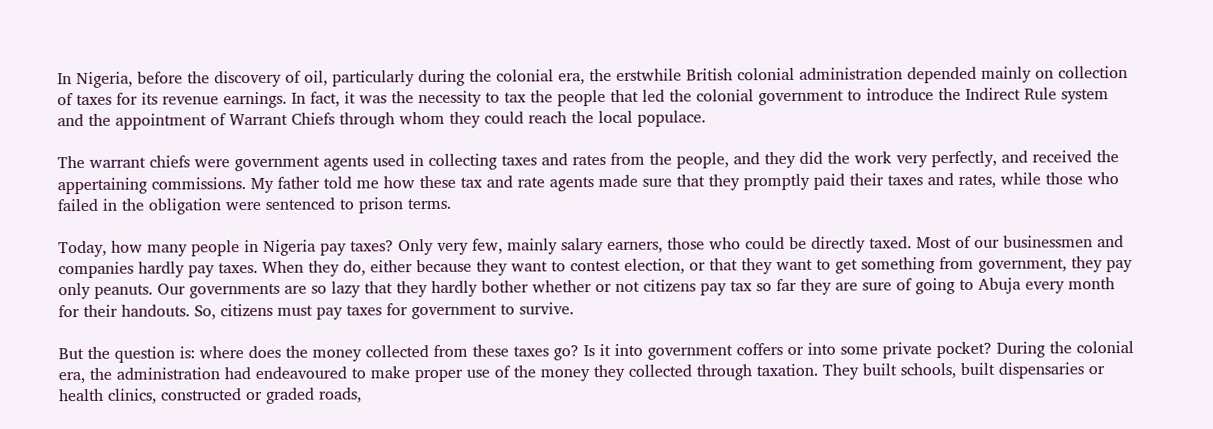In Nigeria, before the discovery of oil, particularly during the colonial era, the erstwhile British colonial administration depended mainly on collection of taxes for its revenue earnings. In fact, it was the necessity to tax the people that led the colonial government to introduce the Indirect Rule system and the appointment of Warrant Chiefs through whom they could reach the local populace.

The warrant chiefs were government agents used in collecting taxes and rates from the people, and they did the work very perfectly, and received the appertaining commissions. My father told me how these tax and rate agents made sure that they promptly paid their taxes and rates, while those who failed in the obligation were sentenced to prison terms.

Today, how many people in Nigeria pay taxes? Only very few, mainly salary earners, those who could be directly taxed. Most of our businessmen and companies hardly pay taxes. When they do, either because they want to contest election, or that they want to get something from government, they pay only peanuts. Our governments are so lazy that they hardly bother whether or not citizens pay tax so far they are sure of going to Abuja every month for their handouts. So, citizens must pay taxes for government to survive.

But the question is: where does the money collected from these taxes go? Is it into government coffers or into some private pocket? During the colonial era, the administration had endeavoured to make proper use of the money they collected through taxation. They built schools, built dispensaries or health clinics, constructed or graded roads,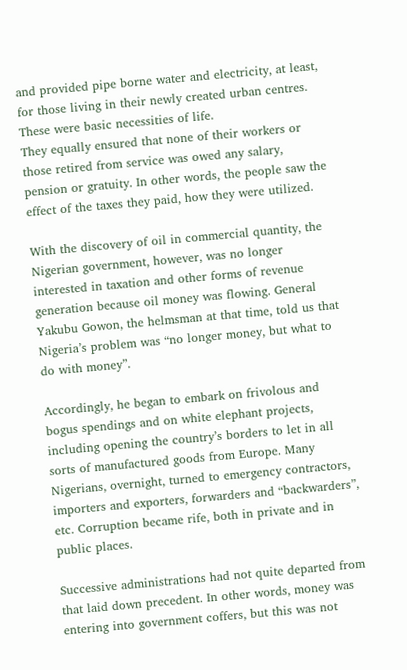and provided pipe borne water and electricity, at least, for those living in their newly created urban centres. These were basic necessities of life.
They equally ensured that none of their workers or those retired from service was owed any salary, pension or gratuity. In other words, the people saw the effect of the taxes they paid, how they were utilized.

With the discovery of oil in commercial quantity, the Nigerian government, however, was no longer interested in taxation and other forms of revenue generation because oil money was flowing. General Yakubu Gowon, the helmsman at that time, told us that Nigeria’s problem was “no longer money, but what to do with money”.

Accordingly, he began to embark on frivolous and bogus spendings and on white elephant projects, including opening the country’s borders to let in all sorts of manufactured goods from Europe. Many Nigerians, overnight, turned to emergency contractors, importers and exporters, forwarders and “backwarders”, etc. Corruption became rife, both in private and in public places.

Successive administrations had not quite departed from that laid down precedent. In other words, money was entering into government coffers, but this was not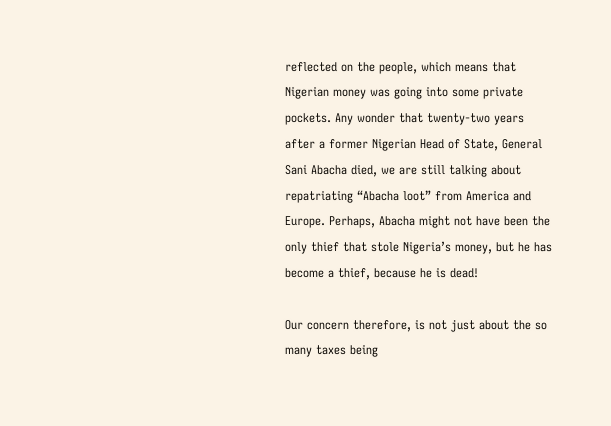reflected on the people, which means that Nigerian money was going into some private pockets. Any wonder that twenty-two years after a former Nigerian Head of State, General Sani Abacha died, we are still talking about repatriating “Abacha loot” from America and Europe. Perhaps, Abacha might not have been the only thief that stole Nigeria’s money, but he has become a thief, because he is dead!

Our concern therefore, is not just about the so many taxes being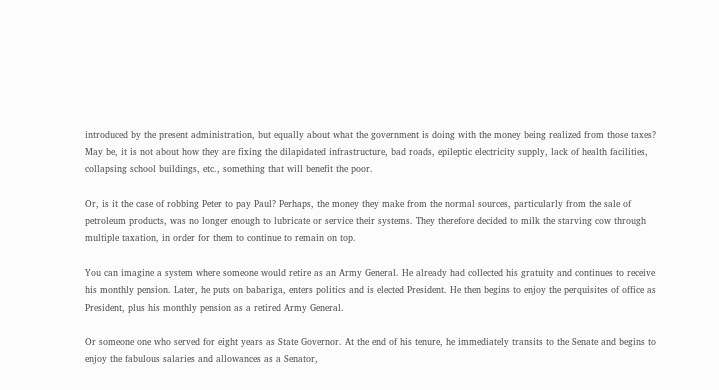introduced by the present administration, but equally about what the government is doing with the money being realized from those taxes? May be, it is not about how they are fixing the dilapidated infrastructure, bad roads, epileptic electricity supply, lack of health facilities, collapsing school buildings, etc., something that will benefit the poor.

Or, is it the case of robbing Peter to pay Paul? Perhaps, the money they make from the normal sources, particularly from the sale of petroleum products, was no longer enough to lubricate or service their systems. They therefore decided to milk the starving cow through multiple taxation, in order for them to continue to remain on top.

You can imagine a system where someone would retire as an Army General. He already had collected his gratuity and continues to receive his monthly pension. Later, he puts on babariga, enters politics and is elected President. He then begins to enjoy the perquisites of office as President, plus his monthly pension as a retired Army General.

Or someone one who served for eight years as State Governor. At the end of his tenure, he immediately transits to the Senate and begins to enjoy the fabulous salaries and allowances as a Senator,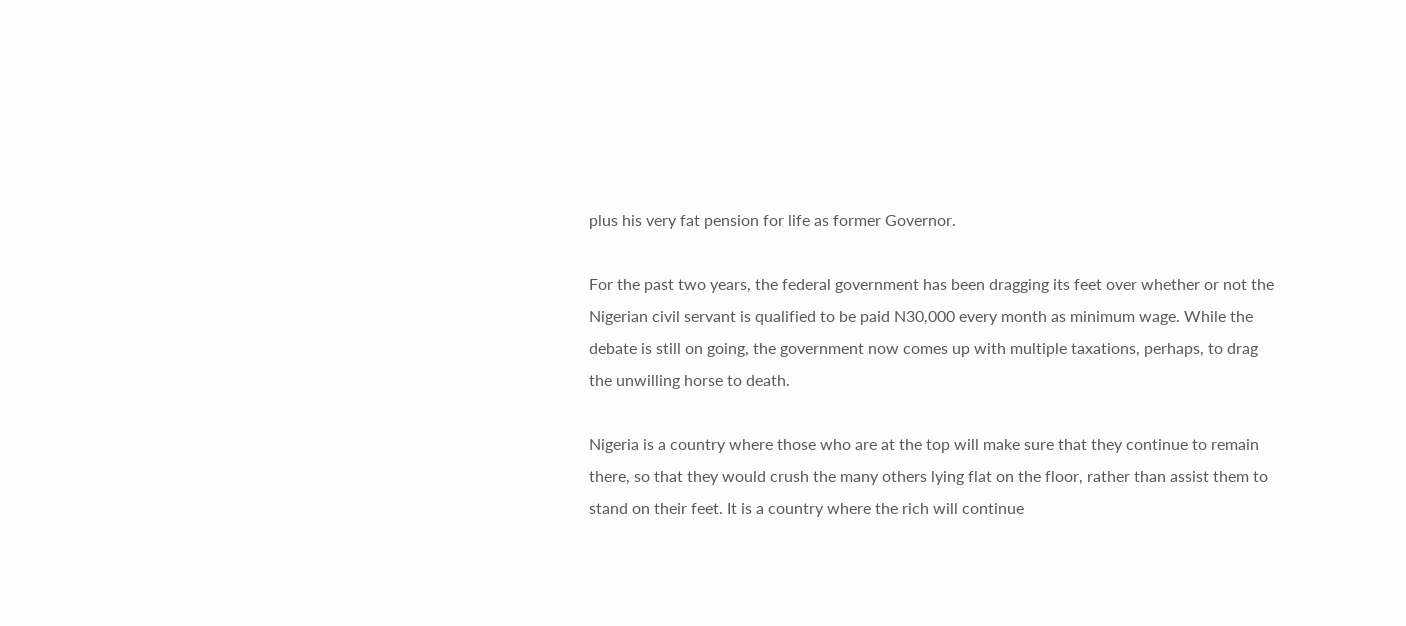plus his very fat pension for life as former Governor.

For the past two years, the federal government has been dragging its feet over whether or not the Nigerian civil servant is qualified to be paid N30,000 every month as minimum wage. While the debate is still on going, the government now comes up with multiple taxations, perhaps, to drag the unwilling horse to death.

Nigeria is a country where those who are at the top will make sure that they continue to remain there, so that they would crush the many others lying flat on the floor, rather than assist them to stand on their feet. It is a country where the rich will continue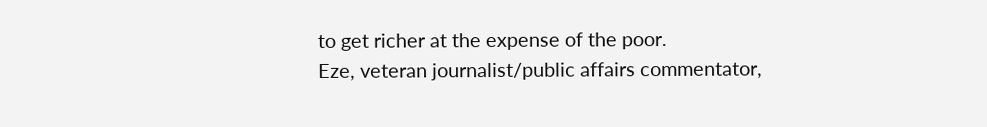to get richer at the expense of the poor.
Eze, veteran journalist/public affairs commentator,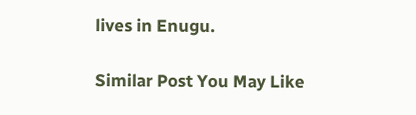lives in Enugu.

Similar Post You May Like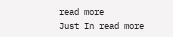read more
Just In read more